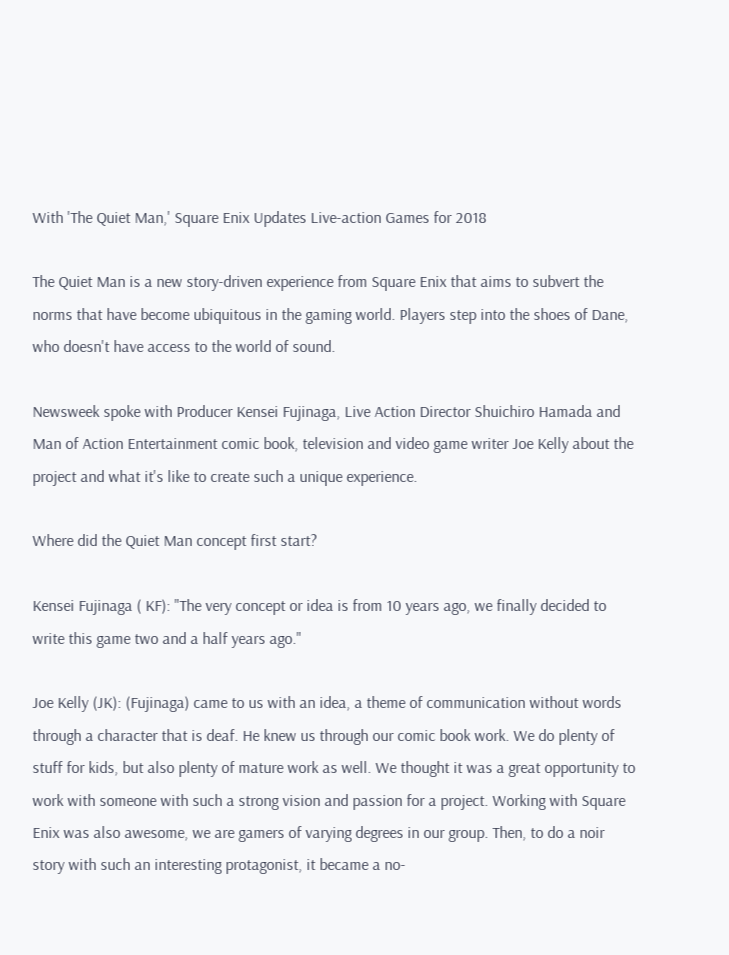With 'The Quiet Man,' Square Enix Updates Live-action Games for 2018

The Quiet Man is a new story-driven experience from Square Enix that aims to subvert the norms that have become ubiquitous in the gaming world. Players step into the shoes of Dane, who doesn't have access to the world of sound.

Newsweek spoke with Producer Kensei Fujinaga, Live Action Director Shuichiro Hamada and Man of Action Entertainment comic book, television and video game writer Joe Kelly about the project and what it's like to create such a unique experience.

Where did the Quiet Man concept first start?

Kensei Fujinaga ( KF): "The very concept or idea is from 10 years ago, we finally decided to write this game two and a half years ago."

Joe Kelly (JK): (Fujinaga) came to us with an idea, a theme of communication without words through a character that is deaf. He knew us through our comic book work. We do plenty of stuff for kids, but also plenty of mature work as well. We thought it was a great opportunity to work with someone with such a strong vision and passion for a project. Working with Square Enix was also awesome, we are gamers of varying degrees in our group. Then, to do a noir story with such an interesting protagonist, it became a no-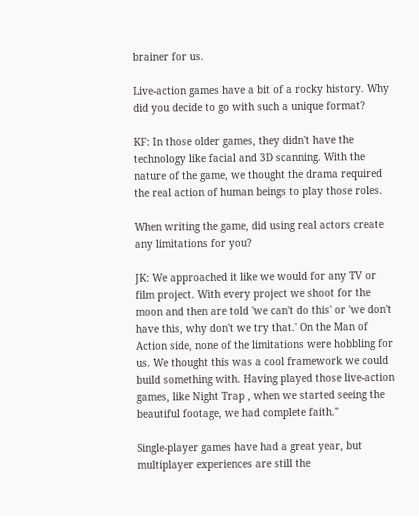brainer for us.

Live-action games have a bit of a rocky history. Why did you decide to go with such a unique format?

KF: In those older games, they didn't have the technology like facial and 3D scanning. With the nature of the game, we thought the drama required the real action of human beings to play those roles.

When writing the game, did using real actors create any limitations for you?

JK: We approached it like we would for any TV or film project. With every project we shoot for the moon and then are told 'we can't do this' or 'we don't have this, why don't we try that.' On the Man of Action side, none of the limitations were hobbling for us. We thought this was a cool framework we could build something with. Having played those live-action games, like Night Trap , when we started seeing the beautiful footage, we had complete faith."

Single-player games have had a great year, but multiplayer experiences are still the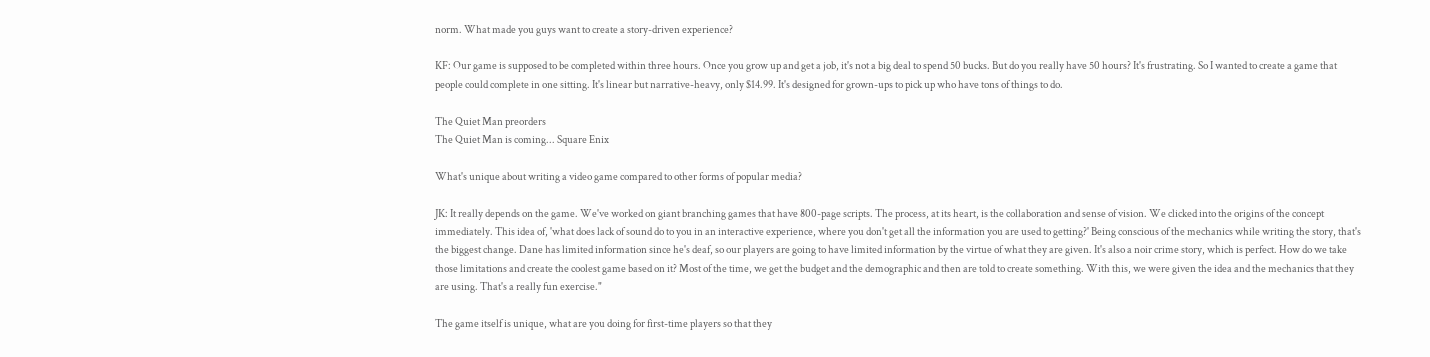norm. What made you guys want to create a story-driven experience?

KF: Our game is supposed to be completed within three hours. Once you grow up and get a job, it's not a big deal to spend 50 bucks. But do you really have 50 hours? It's frustrating. So I wanted to create a game that people could complete in one sitting. It's linear but narrative-heavy, only $14.99. It's designed for grown-ups to pick up who have tons of things to do.

The Quiet Man preorders
The Quiet Man is coming... Square Enix

What's unique about writing a video game compared to other forms of popular media?

JK: It really depends on the game. We've worked on giant branching games that have 800-page scripts. The process, at its heart, is the collaboration and sense of vision. We clicked into the origins of the concept immediately. This idea of, 'what does lack of sound do to you in an interactive experience, where you don't get all the information you are used to getting?' Being conscious of the mechanics while writing the story, that's the biggest change. Dane has limited information since he's deaf, so our players are going to have limited information by the virtue of what they are given. It's also a noir crime story, which is perfect. How do we take those limitations and create the coolest game based on it? Most of the time, we get the budget and the demographic and then are told to create something. With this, we were given the idea and the mechanics that they are using. That's a really fun exercise."

The game itself is unique, what are you doing for first-time players so that they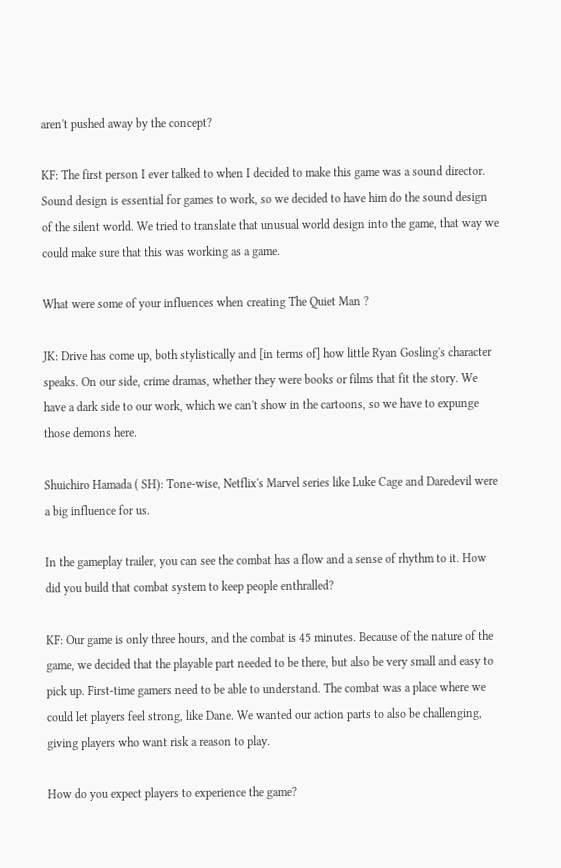aren't pushed away by the concept?

KF: The first person I ever talked to when I decided to make this game was a sound director. Sound design is essential for games to work, so we decided to have him do the sound design of the silent world. We tried to translate that unusual world design into the game, that way we could make sure that this was working as a game.

What were some of your influences when creating The Quiet Man ?

JK: Drive has come up, both stylistically and [in terms of] how little Ryan Gosling's character speaks. On our side, crime dramas, whether they were books or films that fit the story. We have a dark side to our work, which we can't show in the cartoons, so we have to expunge those demons here.

Shuichiro Hamada ( SH): Tone-wise, Netflix's Marvel series like Luke Cage and Daredevil were a big influence for us.

In the gameplay trailer, you can see the combat has a flow and a sense of rhythm to it. How did you build that combat system to keep people enthralled?

KF: Our game is only three hours, and the combat is 45 minutes. Because of the nature of the game, we decided that the playable part needed to be there, but also be very small and easy to pick up. First-time gamers need to be able to understand. The combat was a place where we could let players feel strong, like Dane. We wanted our action parts to also be challenging, giving players who want risk a reason to play.

How do you expect players to experience the game?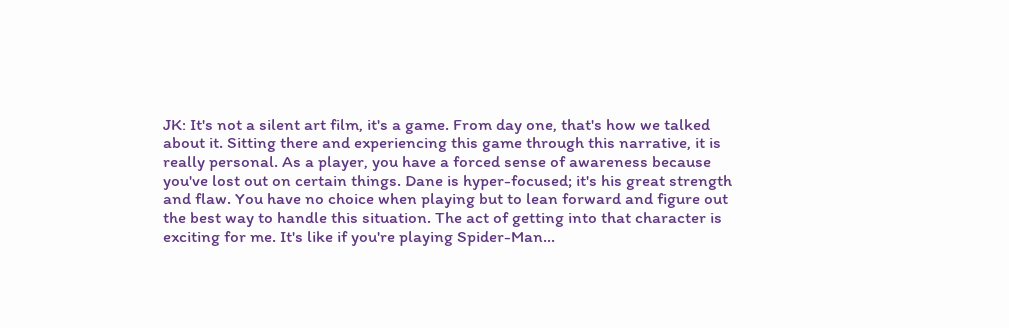JK: It's not a silent art film, it's a game. From day one, that's how we talked about it. Sitting there and experiencing this game through this narrative, it is really personal. As a player, you have a forced sense of awareness because you've lost out on certain things. Dane is hyper-focused; it's his great strength and flaw. You have no choice when playing but to lean forward and figure out the best way to handle this situation. The act of getting into that character is exciting for me. It's like if you're playing Spider-Man...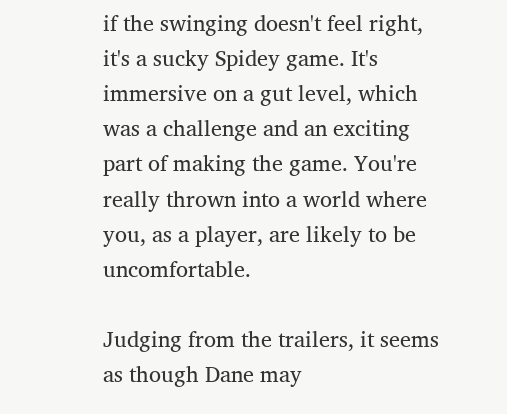if the swinging doesn't feel right, it's a sucky Spidey game. It's immersive on a gut level, which was a challenge and an exciting part of making the game. You're really thrown into a world where you, as a player, are likely to be uncomfortable.

Judging from the trailers, it seems as though Dane may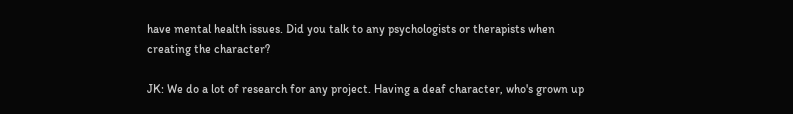have mental health issues. Did you talk to any psychologists or therapists when creating the character?

JK: We do a lot of research for any project. Having a deaf character, who's grown up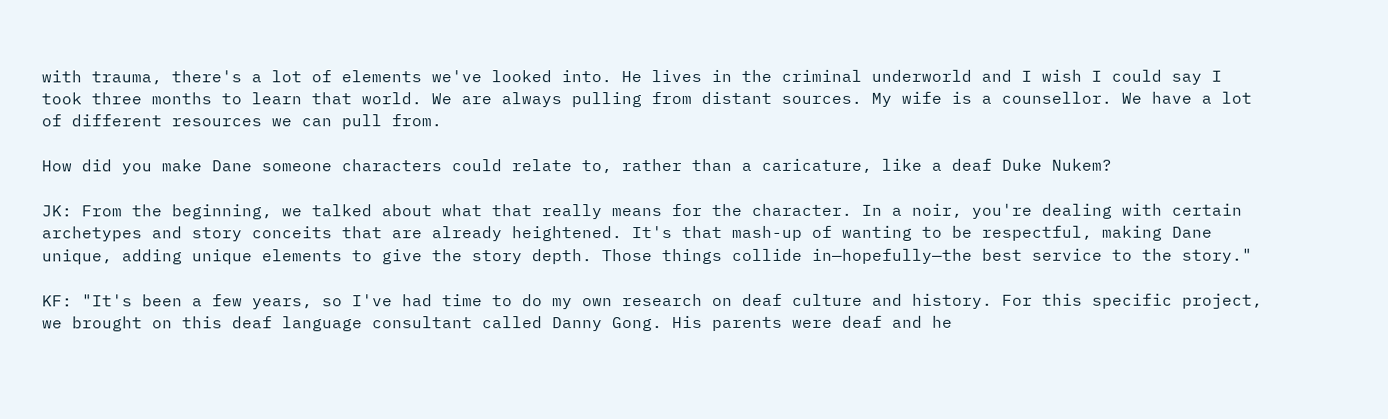with trauma, there's a lot of elements we've looked into. He lives in the criminal underworld and I wish I could say I took three months to learn that world. We are always pulling from distant sources. My wife is a counsellor. We have a lot of different resources we can pull from.

How did you make Dane someone characters could relate to, rather than a caricature, like a deaf Duke Nukem?

JK: From the beginning, we talked about what that really means for the character. In a noir, you're dealing with certain archetypes and story conceits that are already heightened. It's that mash-up of wanting to be respectful, making Dane unique, adding unique elements to give the story depth. Those things collide in—hopefully—the best service to the story."

KF: "It's been a few years, so I've had time to do my own research on deaf culture and history. For this specific project, we brought on this deaf language consultant called Danny Gong. His parents were deaf and he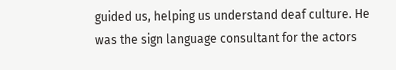guided us, helping us understand deaf culture. He was the sign language consultant for the actors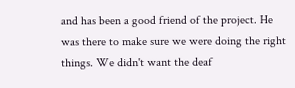and has been a good friend of the project. He was there to make sure we were doing the right things. We didn't want the deaf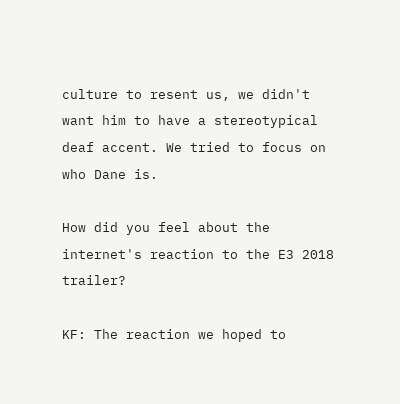culture to resent us, we didn't want him to have a stereotypical deaf accent. We tried to focus on who Dane is.

How did you feel about the internet's reaction to the E3 2018 trailer?

KF: The reaction we hoped to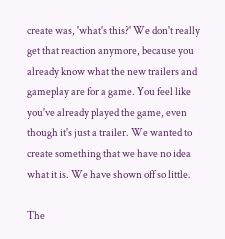create was, 'what's this?' We don't really get that reaction anymore, because you already know what the new trailers and gameplay are for a game. You feel like you've already played the game, even though it's just a trailer. We wanted to create something that we have no idea what it is. We have shown off so little.

The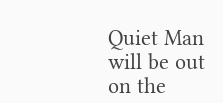Quiet Man will be out on the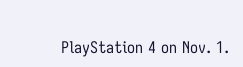PlayStation 4 on Nov. 1.